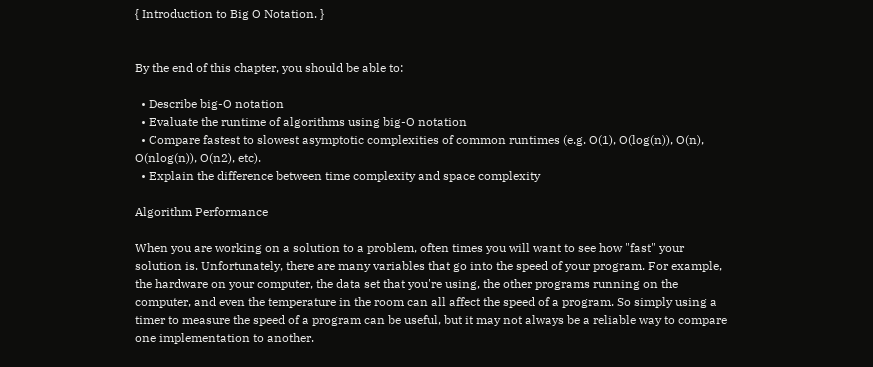{ Introduction to Big O Notation. }


By the end of this chapter, you should be able to:

  • Describe big-O notation
  • Evaluate the runtime of algorithms using big-O notation
  • Compare fastest to slowest asymptotic complexities of common runtimes (e.g. O(1), O(log(n)), O(n), O(nlog(n)), O(n2), etc).
  • Explain the difference between time complexity and space complexity

Algorithm Performance

When you are working on a solution to a problem, often times you will want to see how "fast" your solution is. Unfortunately, there are many variables that go into the speed of your program. For example, the hardware on your computer, the data set that you're using, the other programs running on the computer, and even the temperature in the room can all affect the speed of a program. So simply using a timer to measure the speed of a program can be useful, but it may not always be a reliable way to compare one implementation to another.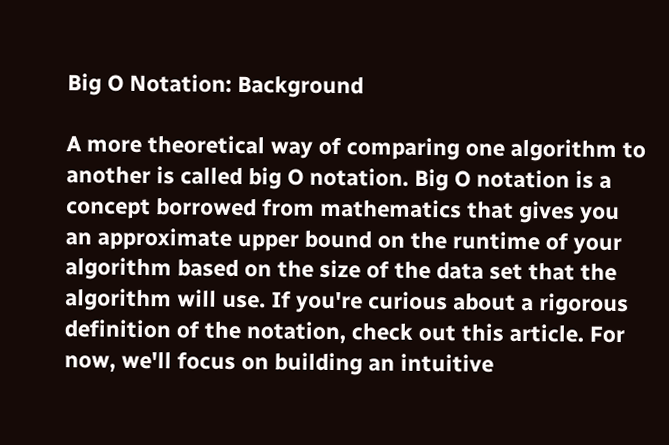Big O Notation: Background

A more theoretical way of comparing one algorithm to another is called big O notation. Big O notation is a concept borrowed from mathematics that gives you an approximate upper bound on the runtime of your algorithm based on the size of the data set that the algorithm will use. If you're curious about a rigorous definition of the notation, check out this article. For now, we'll focus on building an intuitive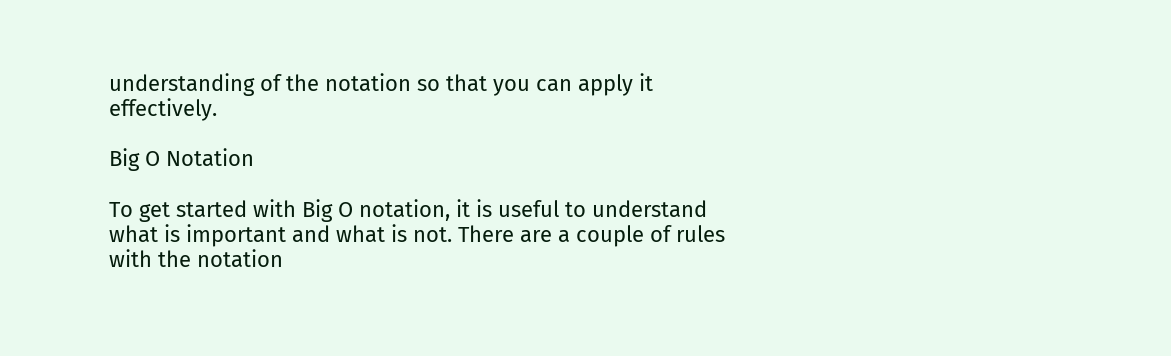understanding of the notation so that you can apply it effectively.

Big O Notation

To get started with Big O notation, it is useful to understand what is important and what is not. There are a couple of rules with the notation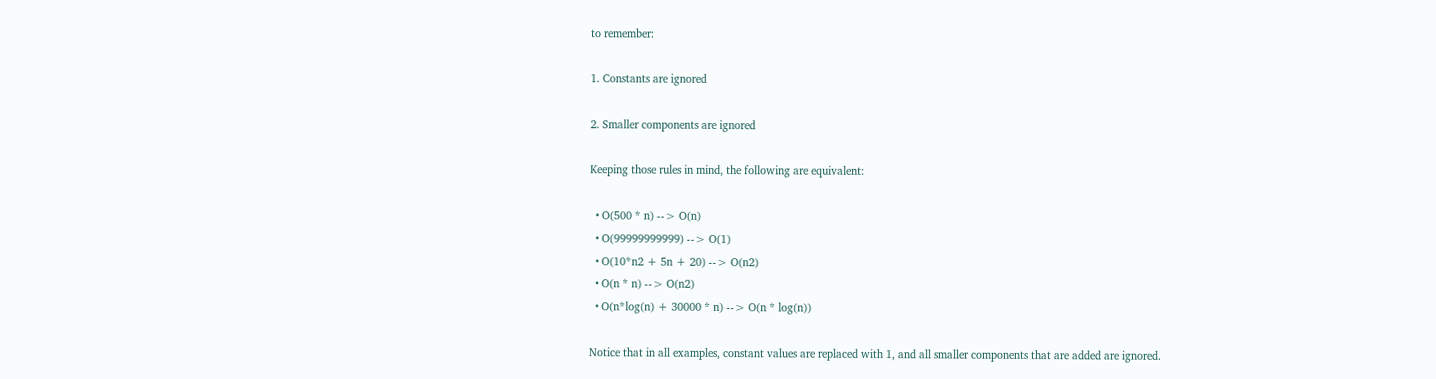to remember:

1. Constants are ignored

2. Smaller components are ignored

Keeping those rules in mind, the following are equivalent:

  • O(500 * n) --> O(n)
  • O(99999999999) --> O(1)
  • O(10*n2 + 5n + 20) --> O(n2)
  • O(n * n) --> O(n2)
  • O(n*log(n) + 30000 * n) --> O(n * log(n))

Notice that in all examples, constant values are replaced with 1, and all smaller components that are added are ignored.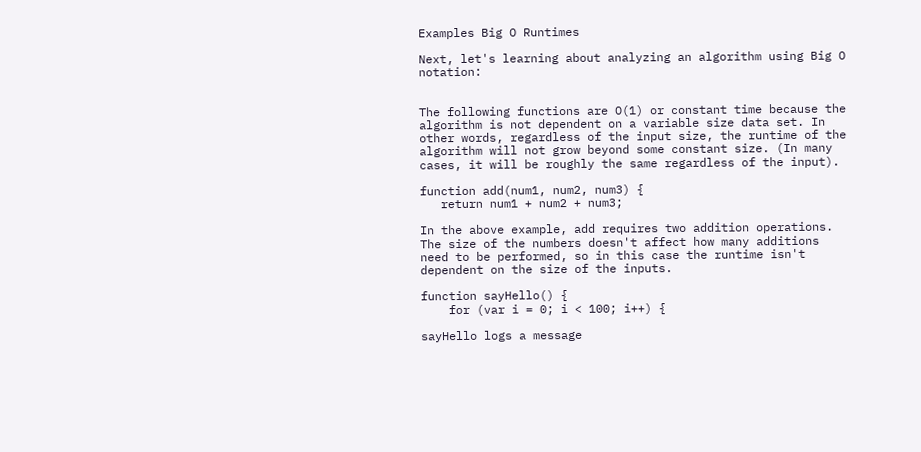Examples Big O Runtimes

Next, let's learning about analyzing an algorithm using Big O notation:


The following functions are O(1) or constant time because the algorithm is not dependent on a variable size data set. In other words, regardless of the input size, the runtime of the algorithm will not grow beyond some constant size. (In many cases, it will be roughly the same regardless of the input).

function add(num1, num2, num3) {
   return num1 + num2 + num3;

In the above example, add requires two addition operations. The size of the numbers doesn't affect how many additions need to be performed, so in this case the runtime isn't dependent on the size of the inputs.

function sayHello() {
    for (var i = 0; i < 100; i++) {

sayHello logs a message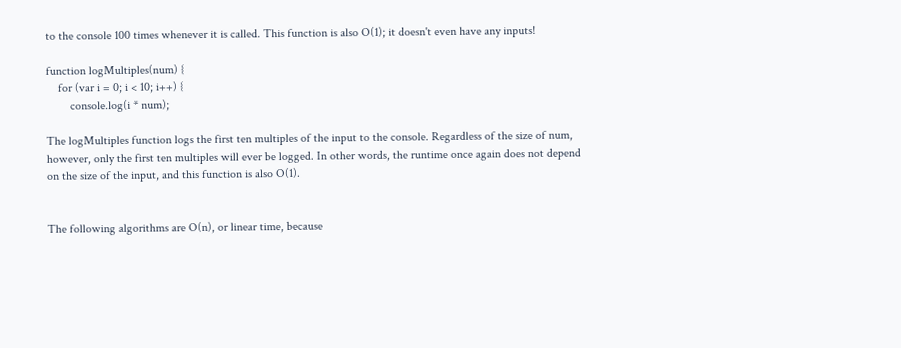to the console 100 times whenever it is called. This function is also O(1); it doesn't even have any inputs!

function logMultiples(num) {
    for (var i = 0; i < 10; i++) {
        console.log(i * num);

The logMultiples function logs the first ten multiples of the input to the console. Regardless of the size of num, however, only the first ten multiples will ever be logged. In other words, the runtime once again does not depend on the size of the input, and this function is also O(1).


The following algorithms are O(n), or linear time, because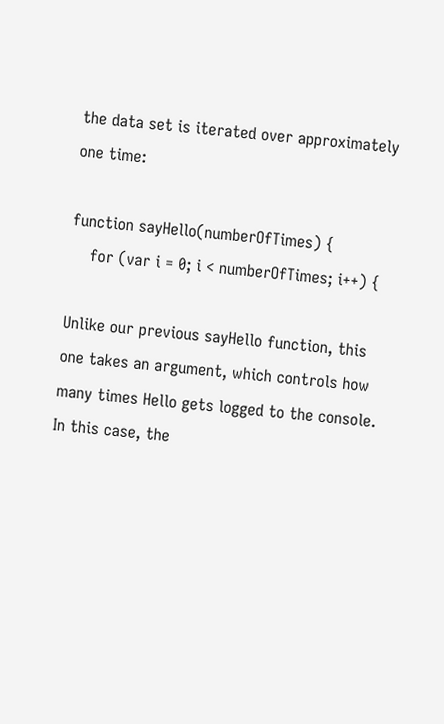the data set is iterated over approximately one time:

function sayHello(numberOfTimes) {
    for (var i = 0; i < numberOfTimes; i++) {

Unlike our previous sayHello function, this one takes an argument, which controls how many times Hello gets logged to the console. In this case, the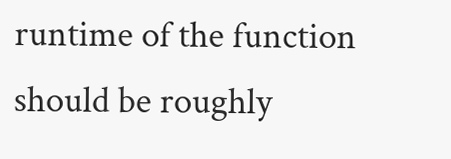runtime of the function should be roughly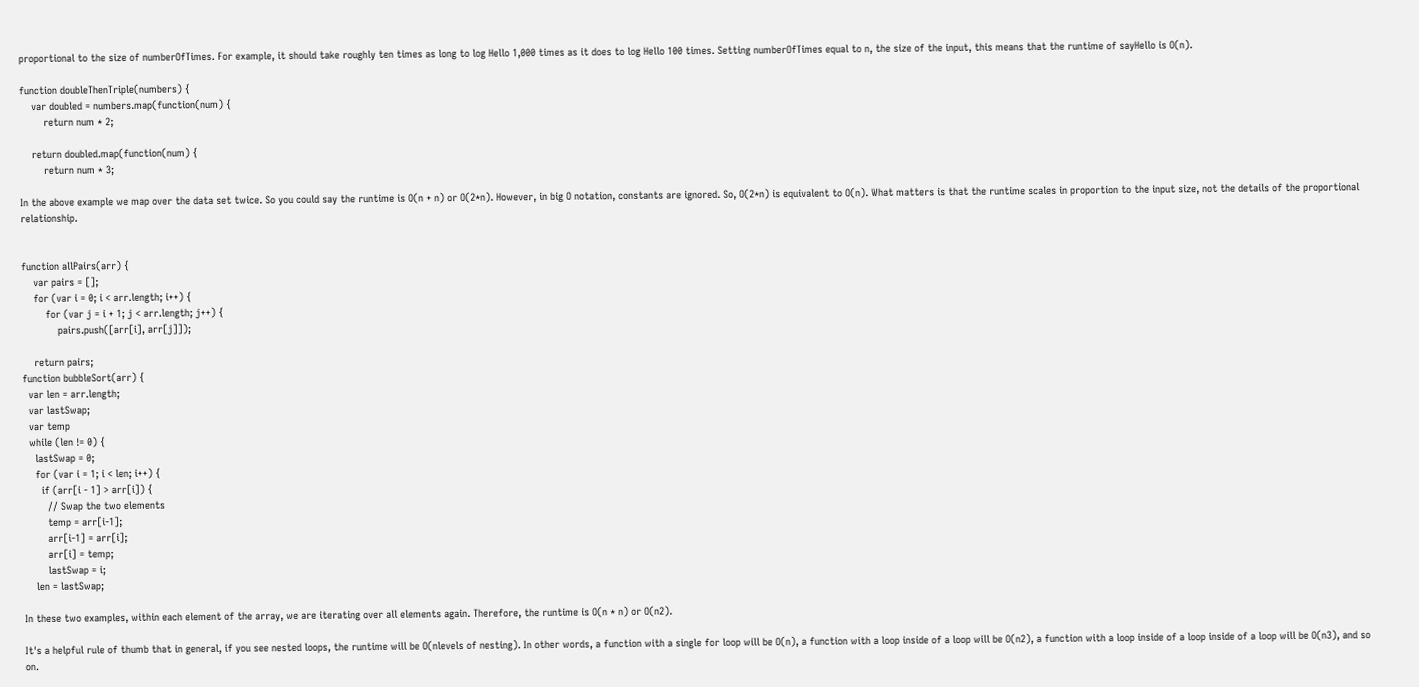proportional to the size of numberOfTimes. For example, it should take roughly ten times as long to log Hello 1,000 times as it does to log Hello 100 times. Setting numberOfTimes equal to n, the size of the input, this means that the runtime of sayHello is O(n).

function doubleThenTriple(numbers) {
    var doubled = numbers.map(function(num) {
        return num * 2;

    return doubled.map(function(num) {
        return num * 3;

In the above example we map over the data set twice. So you could say the runtime is O(n + n) or O(2*n). However, in big O notation, constants are ignored. So, O(2*n) is equivalent to O(n). What matters is that the runtime scales in proportion to the input size, not the details of the proportional relationship.


function allPairs(arr) {
    var pairs = [];
    for (var i = 0; i < arr.length; i++) {
        for (var j = i + 1; j < arr.length; j++) {
            pairs.push([arr[i], arr[j]]);

    return pairs;
function bubbleSort(arr) {
  var len = arr.length;
  var lastSwap;
  var temp
  while (len != 0) {
    lastSwap = 0;
    for (var i = 1; i < len; i++) {
      if (arr[i - 1] > arr[i]) {
        // Swap the two elements
        temp = arr[i-1];
        arr[i-1] = arr[i];
        arr[i] = temp;
        lastSwap = i;
    len = lastSwap;

In these two examples, within each element of the array, we are iterating over all elements again. Therefore, the runtime is O(n * n) or O(n2).

It's a helpful rule of thumb that in general, if you see nested loops, the runtime will be O(nlevels of nesting). In other words, a function with a single for loop will be O(n), a function with a loop inside of a loop will be O(n2), a function with a loop inside of a loop inside of a loop will be O(n3), and so on.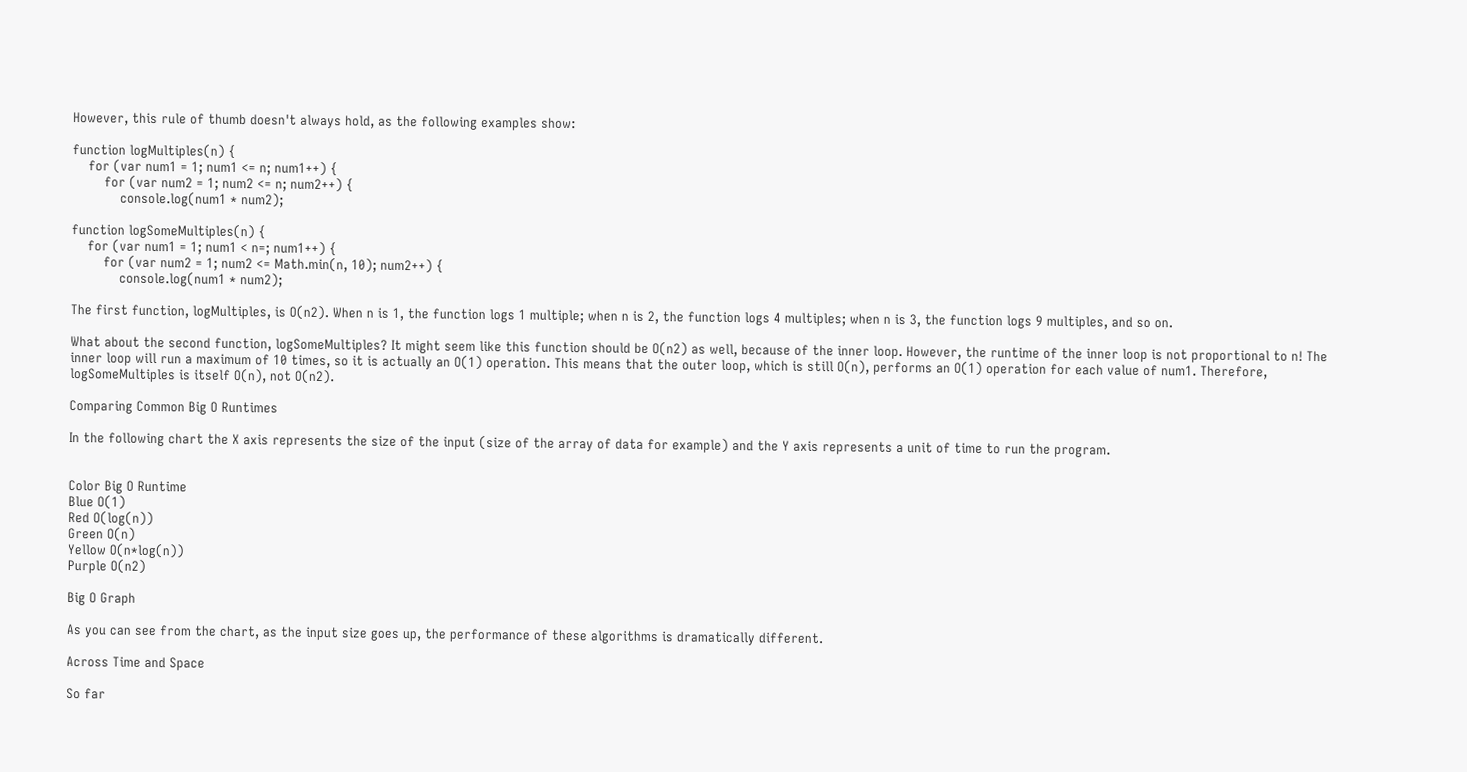However, this rule of thumb doesn't always hold, as the following examples show:

function logMultiples(n) {
    for (var num1 = 1; num1 <= n; num1++) {
        for (var num2 = 1; num2 <= n; num2++) {
            console.log(num1 * num2);

function logSomeMultiples(n) {
    for (var num1 = 1; num1 < n=; num1++) {
        for (var num2 = 1; num2 <= Math.min(n, 10); num2++) {
            console.log(num1 * num2);

The first function, logMultiples, is O(n2). When n is 1, the function logs 1 multiple; when n is 2, the function logs 4 multiples; when n is 3, the function logs 9 multiples, and so on.

What about the second function, logSomeMultiples? It might seem like this function should be O(n2) as well, because of the inner loop. However, the runtime of the inner loop is not proportional to n! The inner loop will run a maximum of 10 times, so it is actually an O(1) operation. This means that the outer loop, which is still O(n), performs an O(1) operation for each value of num1. Therefore, logSomeMultiples is itself O(n), not O(n2).

Comparing Common Big O Runtimes

In the following chart the X axis represents the size of the input (size of the array of data for example) and the Y axis represents a unit of time to run the program.


Color Big O Runtime
Blue O(1)
Red O(log(n))
Green O(n)
Yellow O(n*log(n))
Purple O(n2)

Big O Graph

As you can see from the chart, as the input size goes up, the performance of these algorithms is dramatically different.

Across Time and Space

So far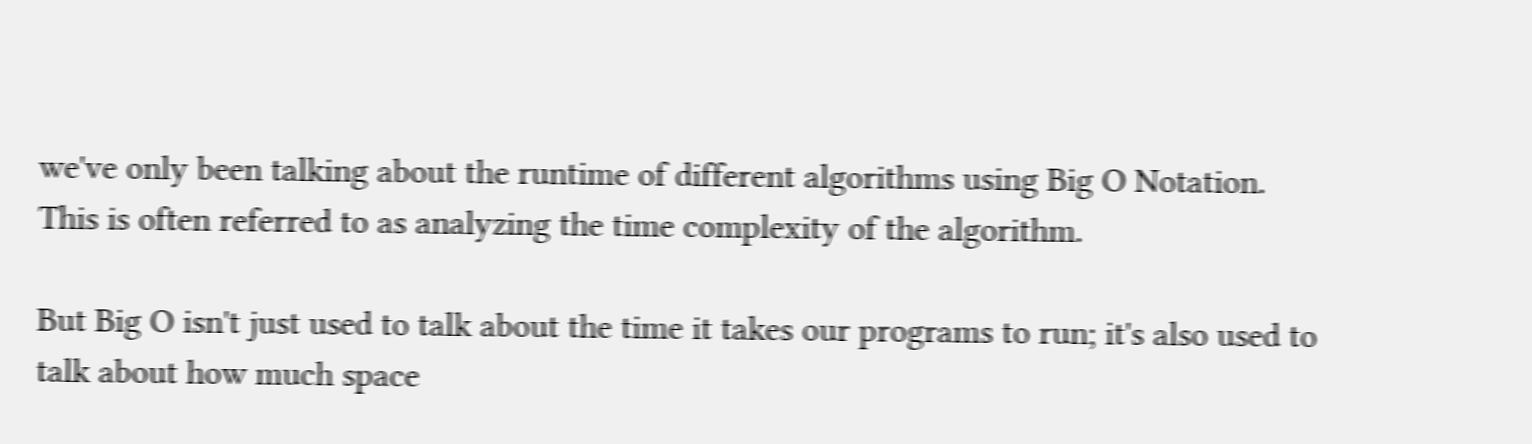we've only been talking about the runtime of different algorithms using Big O Notation. This is often referred to as analyzing the time complexity of the algorithm.

But Big O isn't just used to talk about the time it takes our programs to run; it's also used to talk about how much space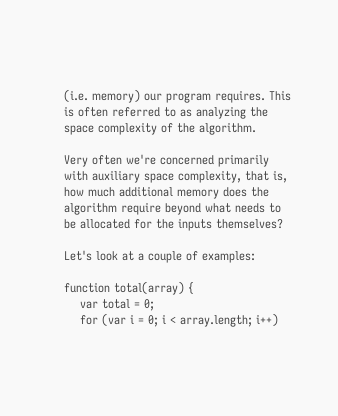(i.e. memory) our program requires. This is often referred to as analyzing the space complexity of the algorithm.

Very often we're concerned primarily with auxiliary space complexity, that is, how much additional memory does the algorithm require beyond what needs to be allocated for the inputs themselves?

Let's look at a couple of examples:

function total(array) {
    var total = 0;
    for (var i = 0; i < array.length; i++)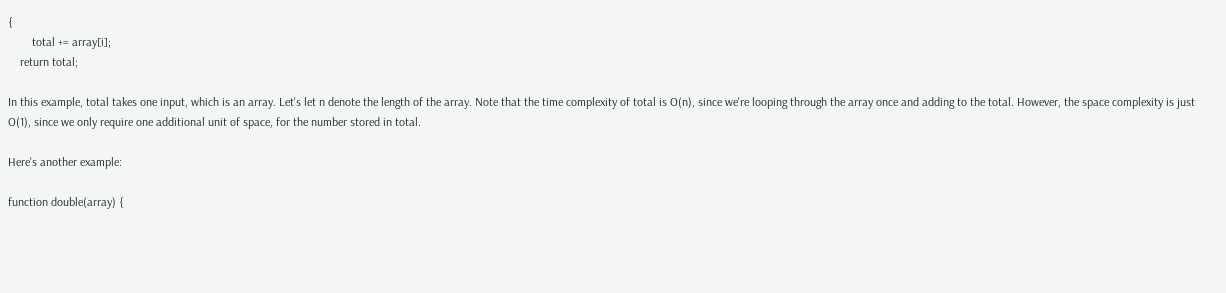{
        total += array[i];
    return total;

In this example, total takes one input, which is an array. Let's let n denote the length of the array. Note that the time complexity of total is O(n), since we're looping through the array once and adding to the total. However, the space complexity is just O(1), since we only require one additional unit of space, for the number stored in total.

Here's another example:

function double(array) {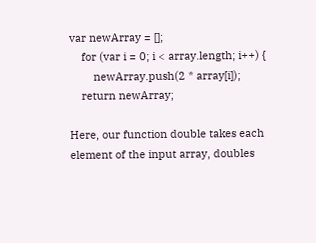var newArray = [];
    for (var i = 0; i < array.length; i++) {
        newArray.push(2 * array[i]);
    return newArray;

Here, our function double takes each element of the input array, doubles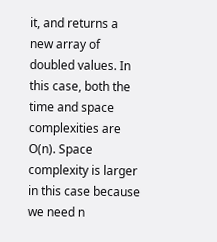it, and returns a new array of doubled values. In this case, both the time and space complexities are O(n). Space complexity is larger in this case because we need n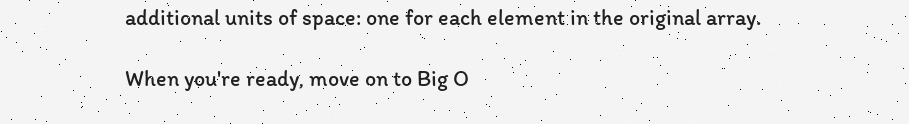additional units of space: one for each element in the original array.

When you're ready, move on to Big O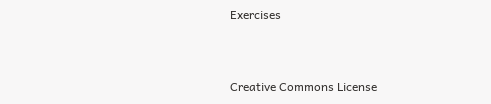Exercises


Creative Commons License